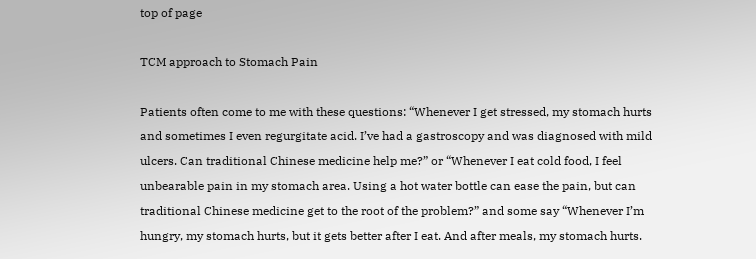top of page

TCM approach to Stomach Pain

Patients often come to me with these questions: “Whenever I get stressed, my stomach hurts and sometimes I even regurgitate acid. I’ve had a gastroscopy and was diagnosed with mild ulcers. Can traditional Chinese medicine help me?” or “Whenever I eat cold food, I feel unbearable pain in my stomach area. Using a hot water bottle can ease the pain, but can traditional Chinese medicine get to the root of the problem?” and some say “Whenever I’m hungry, my stomach hurts, but it gets better after I eat. And after meals, my stomach hurts.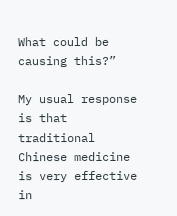What could be causing this?”

My usual response is that traditional Chinese medicine is very effective in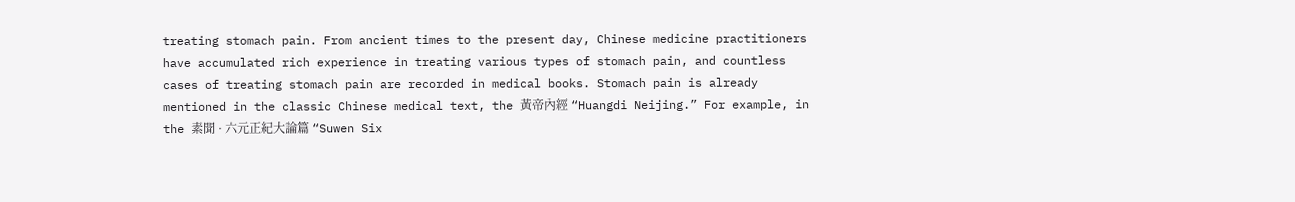treating stomach pain. From ancient times to the present day, Chinese medicine practitioners have accumulated rich experience in treating various types of stomach pain, and countless cases of treating stomach pain are recorded in medical books. Stomach pain is already mentioned in the classic Chinese medical text, the 黃帝內經 “Huangdi Neijing.” For example, in the 素聞 · 六元正紀大論篇 “Suwen Six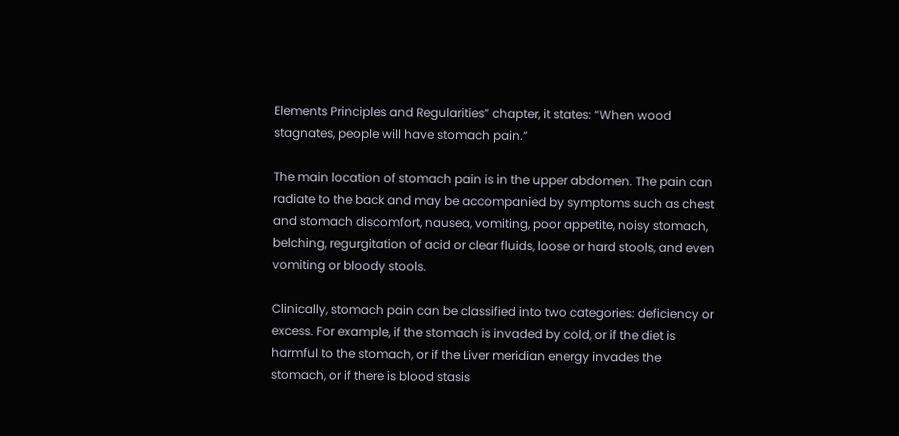Elements Principles and Regularities” chapter, it states: “When wood stagnates, people will have stomach pain.”

The main location of stomach pain is in the upper abdomen. The pain can radiate to the back and may be accompanied by symptoms such as chest and stomach discomfort, nausea, vomiting, poor appetite, noisy stomach, belching, regurgitation of acid or clear fluids, loose or hard stools, and even vomiting or bloody stools.

Clinically, stomach pain can be classified into two categories: deficiency or excess. For example, if the stomach is invaded by cold, or if the diet is harmful to the stomach, or if the Liver meridian energy invades the stomach, or if there is blood stasis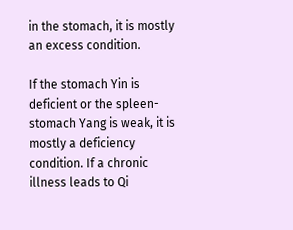in the stomach, it is mostly an excess condition.

If the stomach Yin is deficient or the spleen-stomach Yang is weak, it is mostly a deficiency condition. If a chronic illness leads to Qi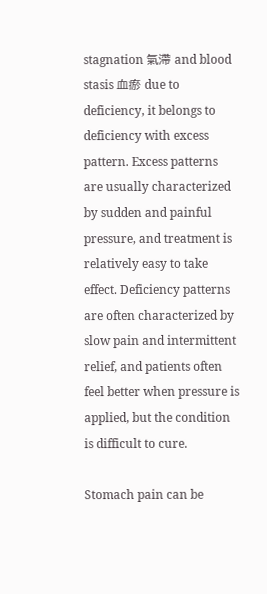stagnation 氣滯 and blood stasis 血瘀 due to deficiency, it belongs to deficiency with excess pattern. Excess patterns are usually characterized by sudden and painful pressure, and treatment is relatively easy to take effect. Deficiency patterns are often characterized by slow pain and intermittent relief, and patients often feel better when pressure is applied, but the condition is difficult to cure.

Stomach pain can be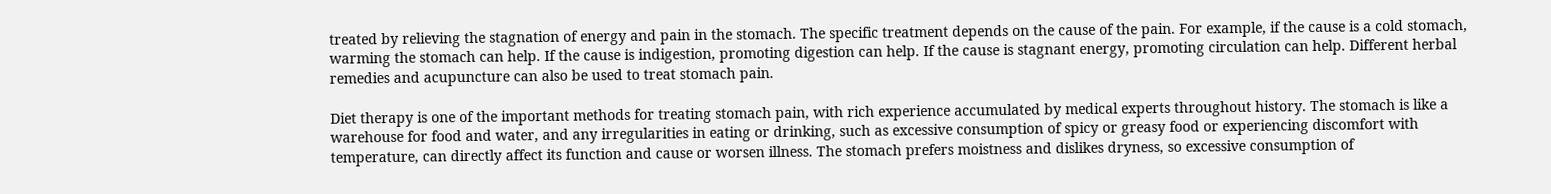treated by relieving the stagnation of energy and pain in the stomach. The specific treatment depends on the cause of the pain. For example, if the cause is a cold stomach, warming the stomach can help. If the cause is indigestion, promoting digestion can help. If the cause is stagnant energy, promoting circulation can help. Different herbal remedies and acupuncture can also be used to treat stomach pain.

Diet therapy is one of the important methods for treating stomach pain, with rich experience accumulated by medical experts throughout history. The stomach is like a warehouse for food and water, and any irregularities in eating or drinking, such as excessive consumption of spicy or greasy food or experiencing discomfort with temperature, can directly affect its function and cause or worsen illness. The stomach prefers moistness and dislikes dryness, so excessive consumption of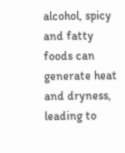alcohol, spicy and fatty foods can generate heat and dryness, leading to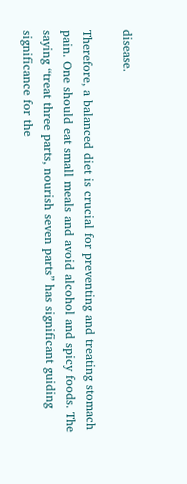disease.

Therefore, a balanced diet is crucial for preventing and treating stomach pain. One should eat small meals and avoid alcohol and spicy foods. The saying “treat three parts, nourish seven parts” has significant guiding significance for the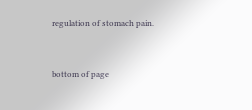regulation of stomach pain.


bottom of page